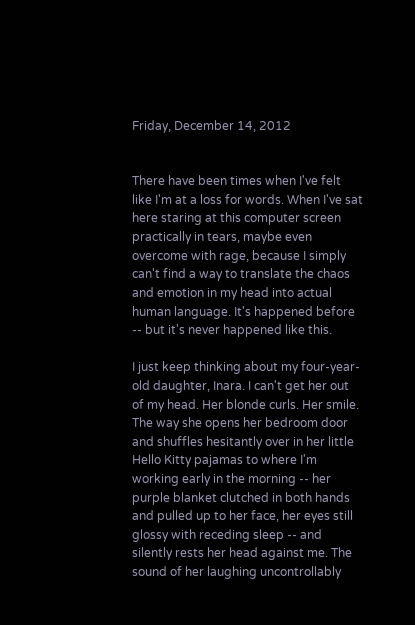Friday, December 14, 2012


There have been times when I've felt like I'm at a loss for words. When I've sat here staring at this computer screen practically in tears, maybe even overcome with rage, because I simply can't find a way to translate the chaos and emotion in my head into actual human language. It's happened before -- but it's never happened like this.

I just keep thinking about my four-year-old daughter, Inara. I can't get her out of my head. Her blonde curls. Her smile. The way she opens her bedroom door and shuffles hesitantly over in her little Hello Kitty pajamas to where I'm working early in the morning -- her purple blanket clutched in both hands and pulled up to her face, her eyes still glossy with receding sleep -- and silently rests her head against me. The sound of her laughing uncontrollably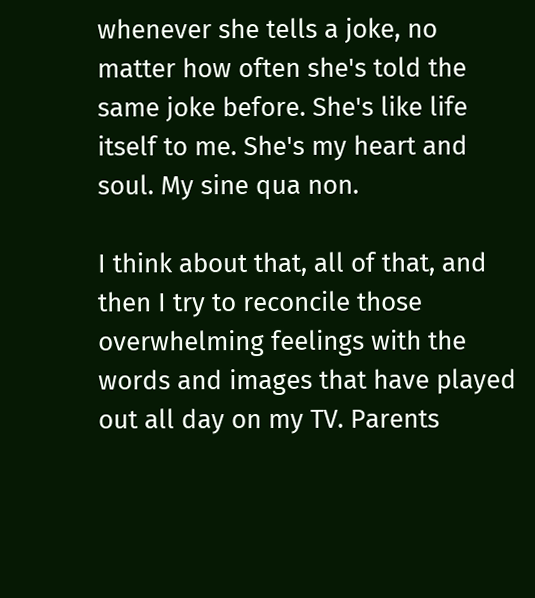whenever she tells a joke, no matter how often she's told the same joke before. She's like life itself to me. She's my heart and soul. My sine qua non.

I think about that, all of that, and then I try to reconcile those overwhelming feelings with the words and images that have played out all day on my TV. Parents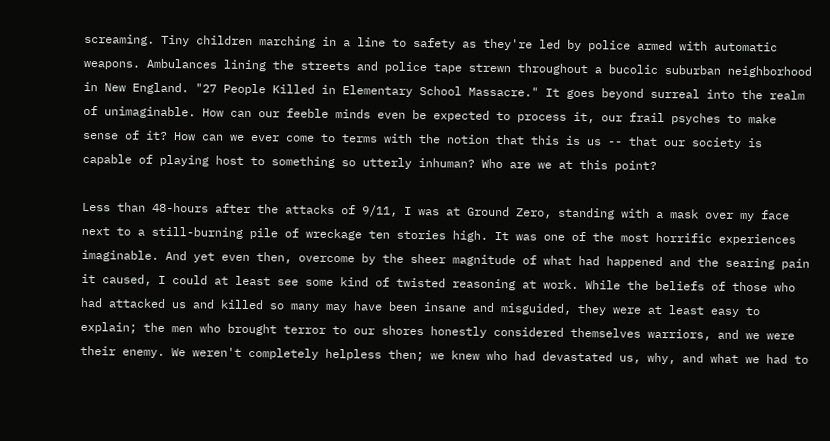screaming. Tiny children marching in a line to safety as they're led by police armed with automatic weapons. Ambulances lining the streets and police tape strewn throughout a bucolic suburban neighborhood in New England. "27 People Killed in Elementary School Massacre." It goes beyond surreal into the realm of unimaginable. How can our feeble minds even be expected to process it, our frail psyches to make sense of it? How can we ever come to terms with the notion that this is us -- that our society is capable of playing host to something so utterly inhuman? Who are we at this point?

Less than 48-hours after the attacks of 9/11, I was at Ground Zero, standing with a mask over my face next to a still-burning pile of wreckage ten stories high. It was one of the most horrific experiences imaginable. And yet even then, overcome by the sheer magnitude of what had happened and the searing pain it caused, I could at least see some kind of twisted reasoning at work. While the beliefs of those who had attacked us and killed so many may have been insane and misguided, they were at least easy to explain; the men who brought terror to our shores honestly considered themselves warriors, and we were their enemy. We weren't completely helpless then; we knew who had devastated us, why, and what we had to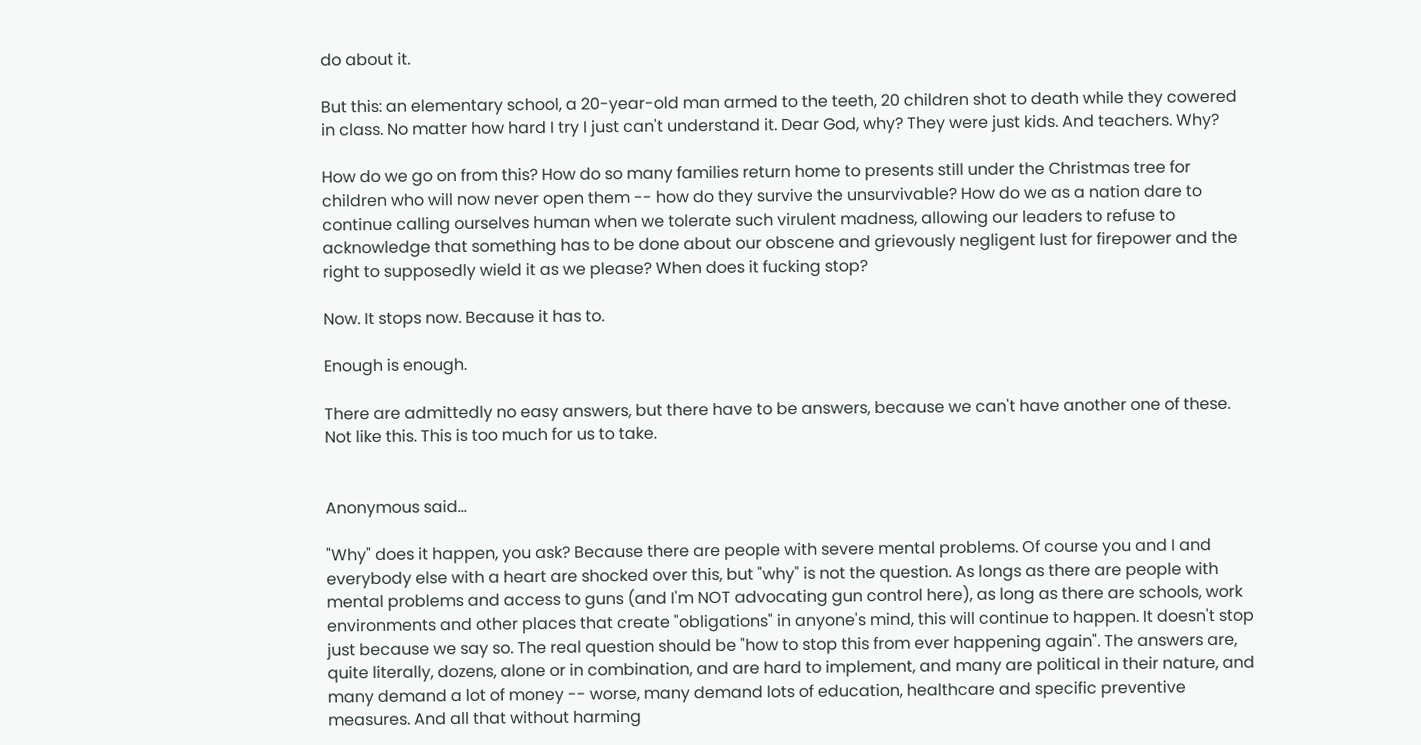do about it.

But this: an elementary school, a 20-year-old man armed to the teeth, 20 children shot to death while they cowered in class. No matter how hard I try I just can't understand it. Dear God, why? They were just kids. And teachers. Why?

How do we go on from this? How do so many families return home to presents still under the Christmas tree for children who will now never open them -- how do they survive the unsurvivable? How do we as a nation dare to continue calling ourselves human when we tolerate such virulent madness, allowing our leaders to refuse to acknowledge that something has to be done about our obscene and grievously negligent lust for firepower and the right to supposedly wield it as we please? When does it fucking stop?

Now. It stops now. Because it has to.

Enough is enough.

There are admittedly no easy answers, but there have to be answers, because we can't have another one of these. Not like this. This is too much for us to take.


Anonymous said...

"Why" does it happen, you ask? Because there are people with severe mental problems. Of course you and I and everybody else with a heart are shocked over this, but "why" is not the question. As longs as there are people with mental problems and access to guns (and I'm NOT advocating gun control here), as long as there are schools, work environments and other places that create "obligations" in anyone's mind, this will continue to happen. It doesn't stop just because we say so. The real question should be "how to stop this from ever happening again". The answers are, quite literally, dozens, alone or in combination, and are hard to implement, and many are political in their nature, and many demand a lot of money -- worse, many demand lots of education, healthcare and specific preventive measures. And all that without harming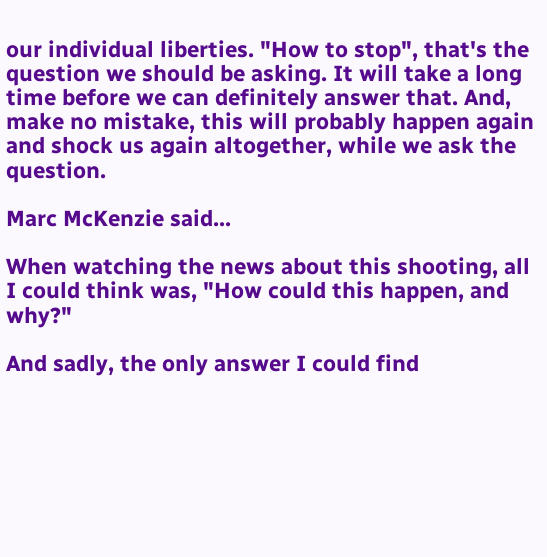our individual liberties. "How to stop", that's the question we should be asking. It will take a long time before we can definitely answer that. And, make no mistake, this will probably happen again and shock us again altogether, while we ask the question.

Marc McKenzie said...

When watching the news about this shooting, all I could think was, "How could this happen, and why?"

And sadly, the only answer I could find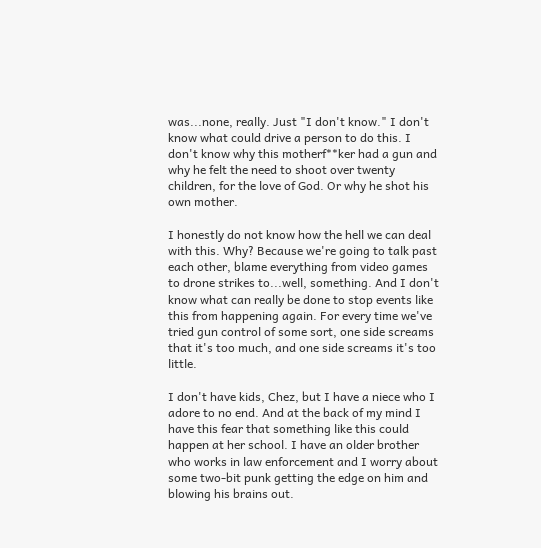was...none, really. Just "I don't know." I don't know what could drive a person to do this. I don't know why this motherf**ker had a gun and why he felt the need to shoot over twenty children, for the love of God. Or why he shot his own mother.

I honestly do not know how the hell we can deal with this. Why? Because we're going to talk past each other, blame everything from video games to drone strikes to...well, something. And I don't know what can really be done to stop events like this from happening again. For every time we've tried gun control of some sort, one side screams that it's too much, and one side screams it's too little.

I don't have kids, Chez, but I have a niece who I adore to no end. And at the back of my mind I have this fear that something like this could happen at her school. I have an older brother who works in law enforcement and I worry about some two-bit punk getting the edge on him and blowing his brains out.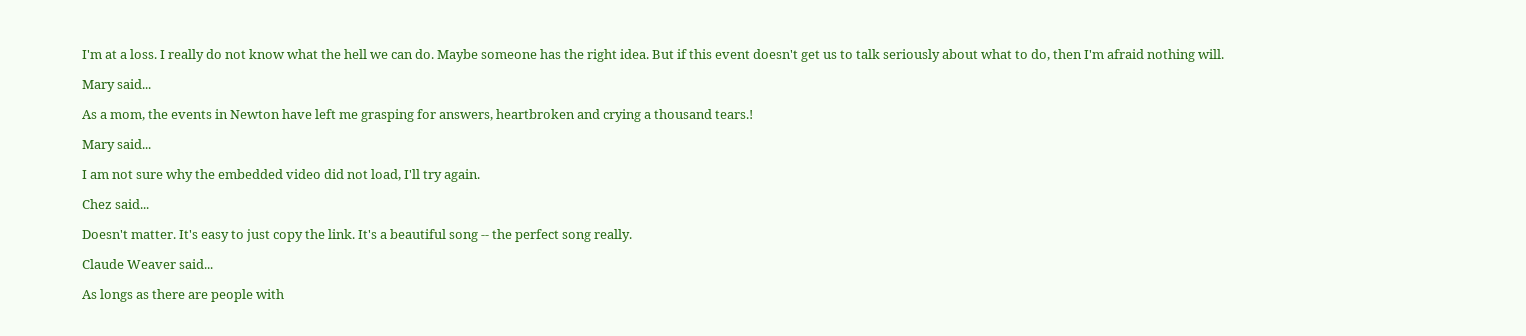I'm at a loss. I really do not know what the hell we can do. Maybe someone has the right idea. But if this event doesn't get us to talk seriously about what to do, then I'm afraid nothing will.

Mary said...

As a mom, the events in Newton have left me grasping for answers, heartbroken and crying a thousand tears.!

Mary said...

I am not sure why the embedded video did not load, I'll try again.

Chez said...

Doesn't matter. It's easy to just copy the link. It's a beautiful song -- the perfect song really.

Claude Weaver said...

As longs as there are people with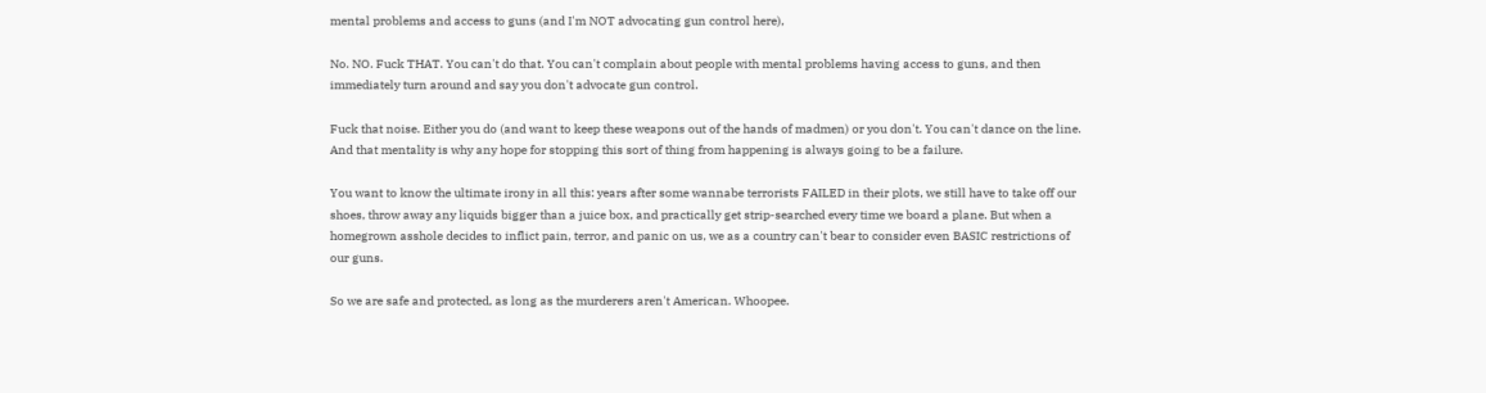mental problems and access to guns (and I'm NOT advocating gun control here),

No. NO. Fuck THAT. You can't do that. You can't complain about people with mental problems having access to guns, and then immediately turn around and say you don't advocate gun control.

Fuck that noise. Either you do (and want to keep these weapons out of the hands of madmen) or you don't. You can't dance on the line. And that mentality is why any hope for stopping this sort of thing from happening is always going to be a failure.

You want to know the ultimate irony in all this: years after some wannabe terrorists FAILED in their plots, we still have to take off our shoes, throw away any liquids bigger than a juice box, and practically get strip-searched every time we board a plane. But when a homegrown asshole decides to inflict pain, terror, and panic on us, we as a country can't bear to consider even BASIC restrictions of our guns.

So we are safe and protected, as long as the murderers aren't American. Whoopee.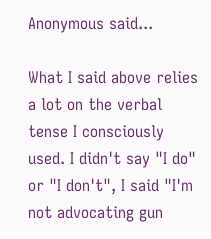Anonymous said...

What I said above relies a lot on the verbal tense I consciously used. I didn't say "I do" or "I don't", I said "I'm not advocating gun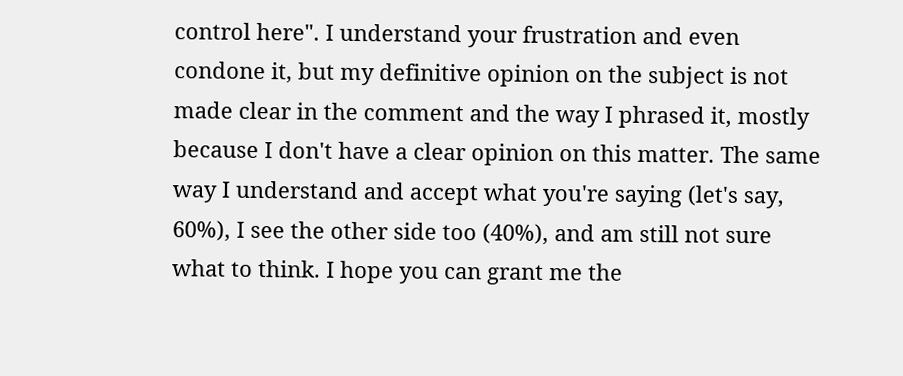control here". I understand your frustration and even condone it, but my definitive opinion on the subject is not made clear in the comment and the way I phrased it, mostly because I don't have a clear opinion on this matter. The same way I understand and accept what you're saying (let's say, 60%), I see the other side too (40%), and am still not sure what to think. I hope you can grant me the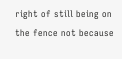right of still being on the fence not because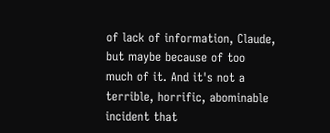of lack of information, Claude, but maybe because of too much of it. And it's not a terrible, horrific, abominable incident that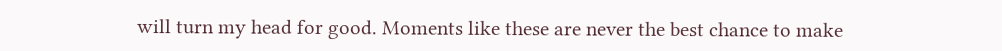will turn my head for good. Moments like these are never the best chance to make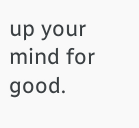up your mind for good.